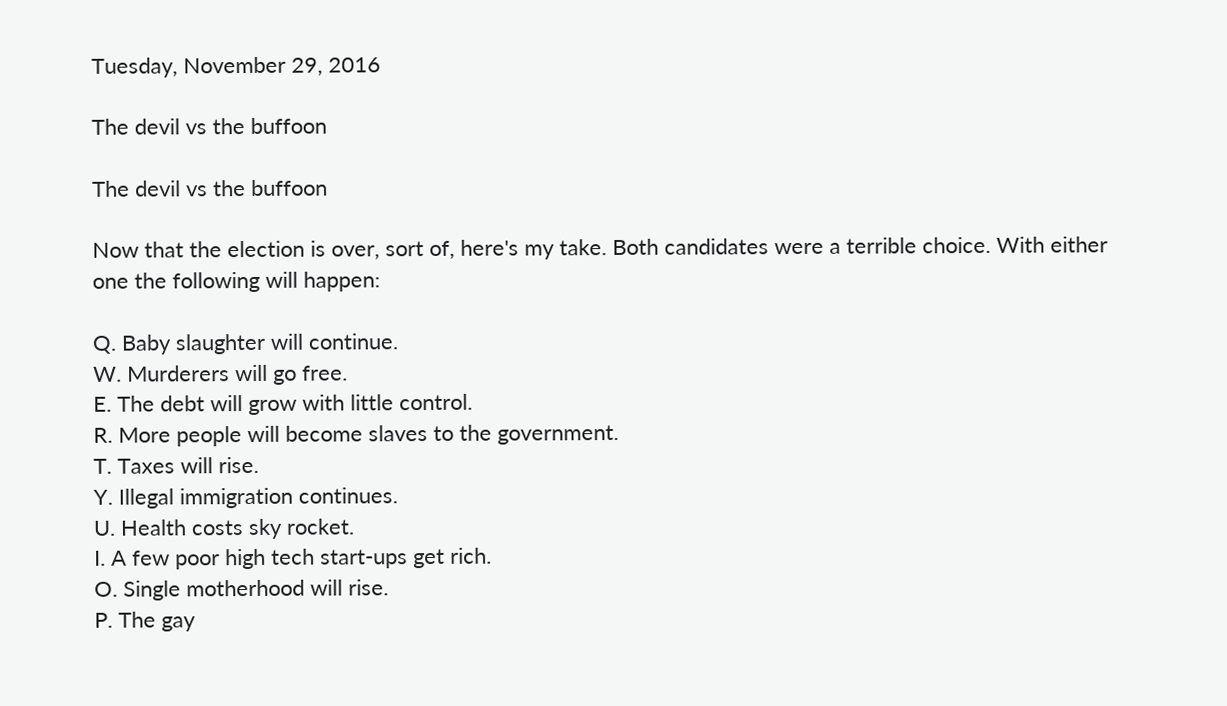Tuesday, November 29, 2016

The devil vs the buffoon

The devil vs the buffoon

Now that the election is over, sort of, here's my take. Both candidates were a terrible choice. With either one the following will happen:

Q. Baby slaughter will continue.
W. Murderers will go free.
E. The debt will grow with little control.
R. More people will become slaves to the government.
T. Taxes will rise.
Y. Illegal immigration continues.
U. Health costs sky rocket.
I. A few poor high tech start-ups get rich.
O. Single motherhood will rise.
P. The gay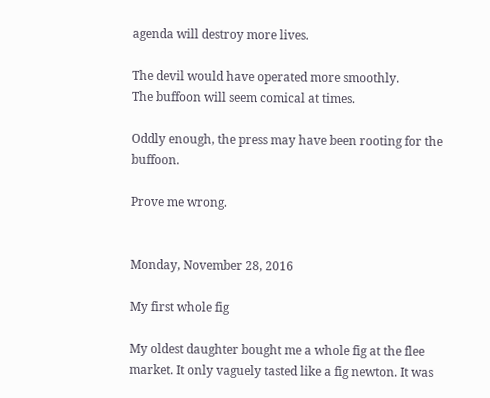agenda will destroy more lives.

The devil would have operated more smoothly.
The buffoon will seem comical at times.

Oddly enough, the press may have been rooting for the buffoon.

Prove me wrong.


Monday, November 28, 2016

My first whole fig

My oldest daughter bought me a whole fig at the flee market. It only vaguely tasted like a fig newton. It was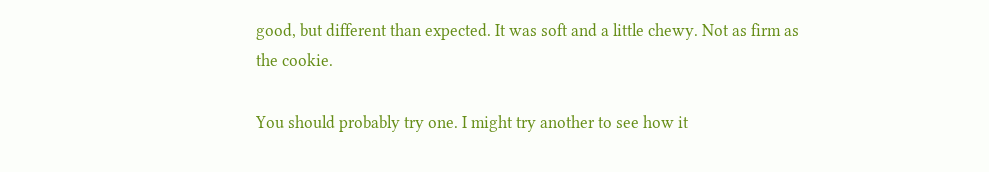good, but different than expected. It was soft and a little chewy. Not as firm as the cookie.

You should probably try one. I might try another to see how it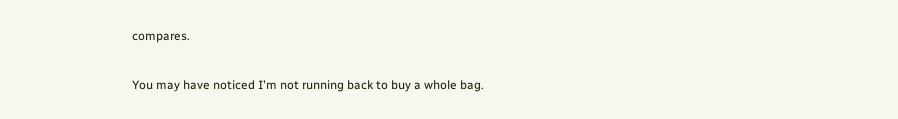compares.

You may have noticed I'm not running back to buy a whole bag.